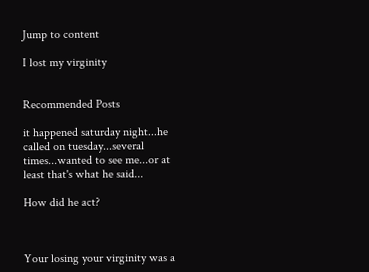Jump to content

I lost my virginity


Recommended Posts

it happened saturday night...he called on tuesday...several times...wanted to see me...or at least that's what he said...

How did he act?



Your losing your virginity was a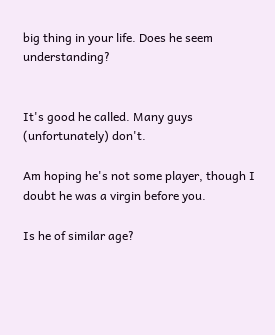big thing in your life. Does he seem understanding?


It's good he called. Many guys (unfortunately) don't.

Am hoping he's not some player, though I doubt he was a virgin before you.

Is he of similar age?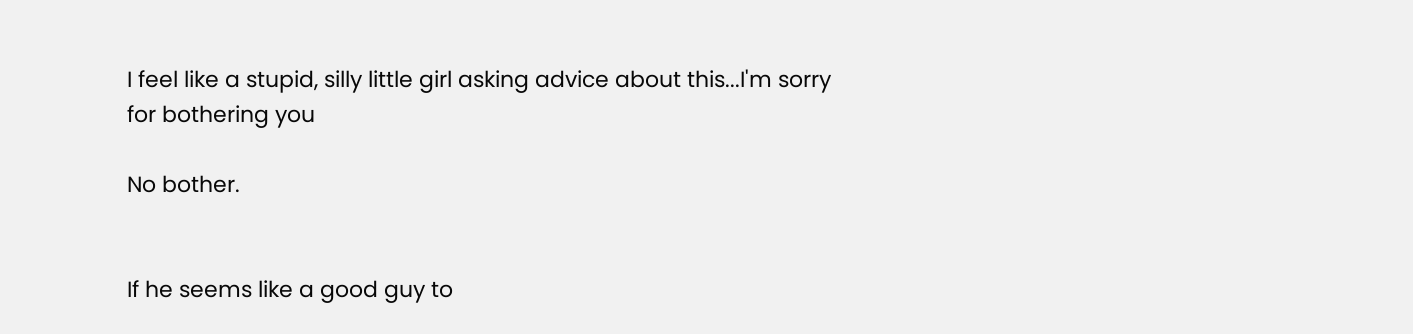I feel like a stupid, silly little girl asking advice about this...I'm sorry for bothering you

No bother.


If he seems like a good guy to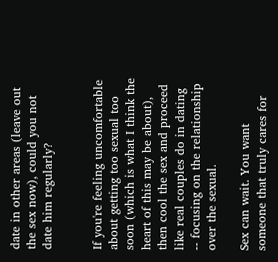date in other areas (leave out the sex now), could you not date him regularly?


If you're feeling uncomfortable about getting too sexual too soon (which is what I think the heart of this may be about), then cool the sex and proceed like real couples do in dating -- focusing on the relationship over the sexual.

Sex can wait. You want someone that truly cares for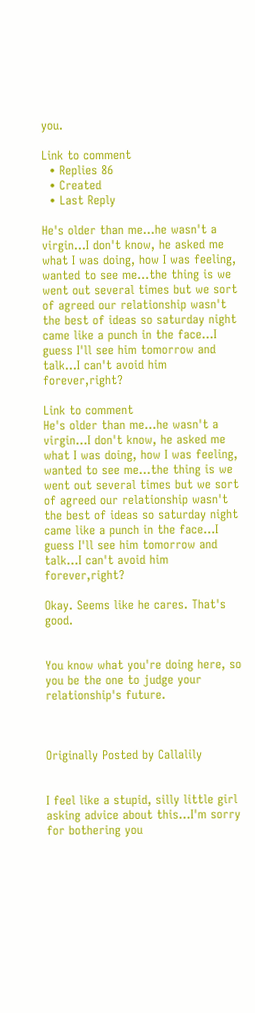you.

Link to comment
  • Replies 86
  • Created
  • Last Reply

He's older than me...he wasn't a virgin...I don't know, he asked me what I was doing, how I was feeling, wanted to see me...the thing is we went out several times but we sort of agreed our relationship wasn't the best of ideas so saturday night came like a punch in the face...I guess I'll see him tomorrow and talk...I can't avoid him forever,right?

Link to comment
He's older than me...he wasn't a virgin...I don't know, he asked me what I was doing, how I was feeling, wanted to see me...the thing is we went out several times but we sort of agreed our relationship wasn't the best of ideas so saturday night came like a punch in the face...I guess I'll see him tomorrow and talk...I can't avoid him forever,right?

Okay. Seems like he cares. That's good.


You know what you're doing here, so you be the one to judge your relationship's future.



Originally Posted by Callalily


I feel like a stupid, silly little girl asking advice about this...I'm sorry for bothering you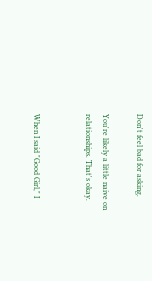Don't feel bad for asking.

You're likely a little naive on relationships. That's okay.


When I said "Good Girl," I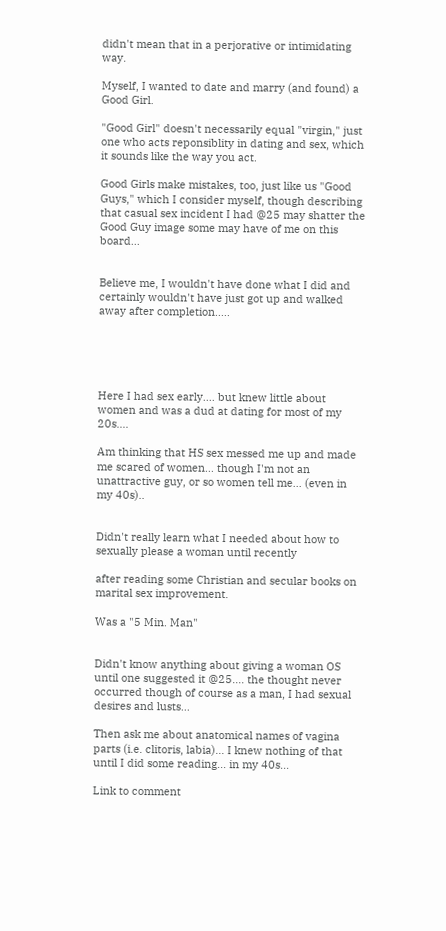didn't mean that in a perjorative or intimidating way.

Myself, I wanted to date and marry (and found) a Good Girl.

"Good Girl" doesn't necessarily equal "virgin," just one who acts reponsiblity in dating and sex, which it sounds like the way you act.

Good Girls make mistakes, too, just like us "Good Guys," which I consider myself, though describing that casual sex incident I had @25 may shatter the Good Guy image some may have of me on this board...


Believe me, I wouldn't have done what I did and certainly wouldn't have just got up and walked away after completion.....





Here I had sex early.... but knew little about women and was a dud at dating for most of my 20s....

Am thinking that HS sex messed me up and made me scared of women... though I'm not an unattractive guy, or so women tell me... (even in my 40s)..


Didn't really learn what I needed about how to sexually please a woman until recently

after reading some Christian and secular books on marital sex improvement.

Was a "5 Min. Man"


Didn't know anything about giving a woman OS until one suggested it @25.... the thought never occurred though of course as a man, I had sexual desires and lusts...

Then ask me about anatomical names of vagina parts (i.e. clitoris, labia)... I knew nothing of that until I did some reading... in my 40s...

Link to comment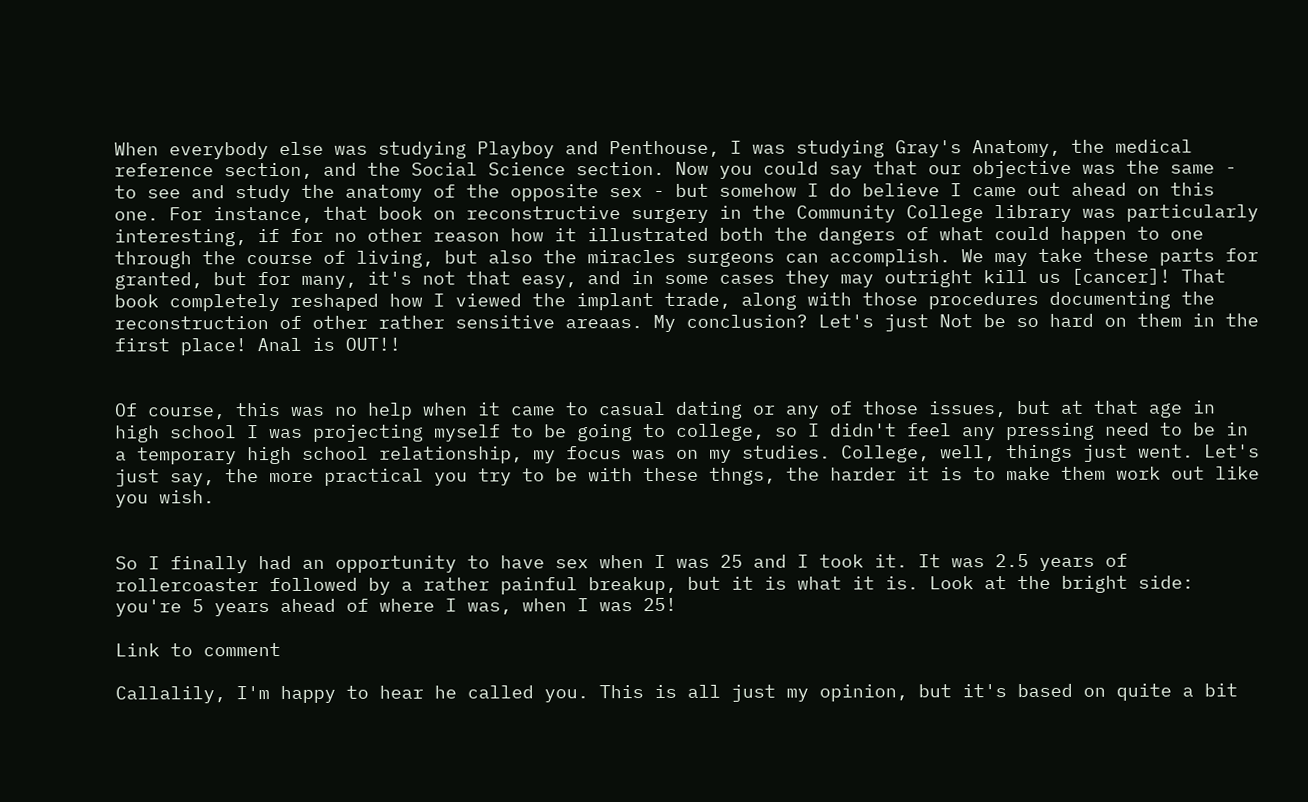When everybody else was studying Playboy and Penthouse, I was studying Gray's Anatomy, the medical reference section, and the Social Science section. Now you could say that our objective was the same - to see and study the anatomy of the opposite sex - but somehow I do believe I came out ahead on this one. For instance, that book on reconstructive surgery in the Community College library was particularly interesting, if for no other reason how it illustrated both the dangers of what could happen to one through the course of living, but also the miracles surgeons can accomplish. We may take these parts for granted, but for many, it's not that easy, and in some cases they may outright kill us [cancer]! That book completely reshaped how I viewed the implant trade, along with those procedures documenting the reconstruction of other rather sensitive areaas. My conclusion? Let's just Not be so hard on them in the first place! Anal is OUT!!


Of course, this was no help when it came to casual dating or any of those issues, but at that age in high school I was projecting myself to be going to college, so I didn't feel any pressing need to be in a temporary high school relationship, my focus was on my studies. College, well, things just went. Let's just say, the more practical you try to be with these thngs, the harder it is to make them work out like you wish.


So I finally had an opportunity to have sex when I was 25 and I took it. It was 2.5 years of rollercoaster followed by a rather painful breakup, but it is what it is. Look at the bright side: you're 5 years ahead of where I was, when I was 25!

Link to comment

Callalily, I'm happy to hear he called you. This is all just my opinion, but it's based on quite a bit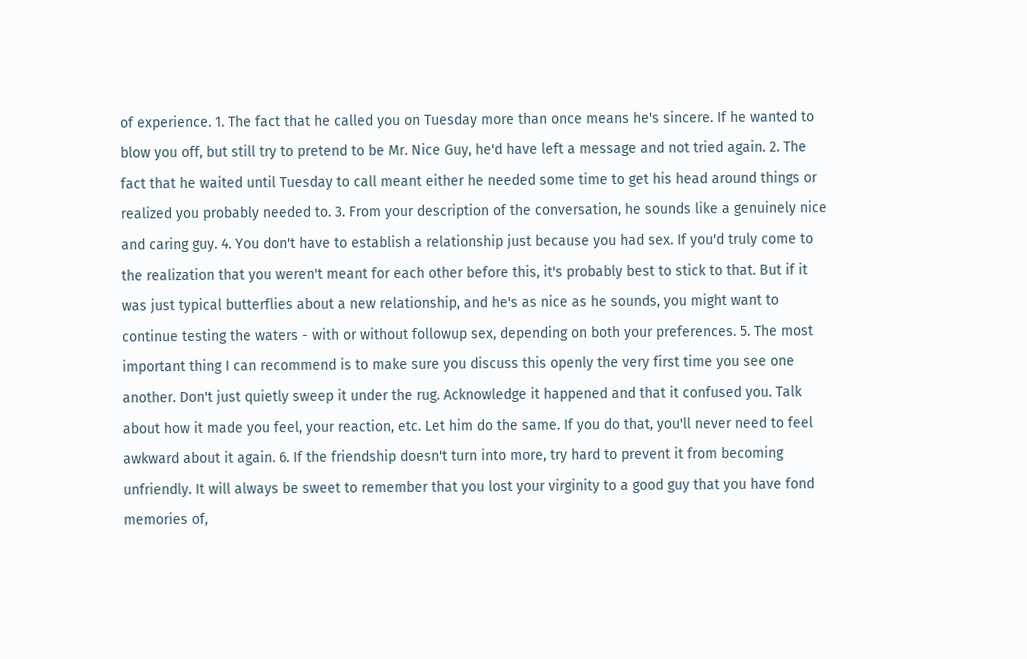of experience. 1. The fact that he called you on Tuesday more than once means he's sincere. If he wanted to blow you off, but still try to pretend to be Mr. Nice Guy, he'd have left a message and not tried again. 2. The fact that he waited until Tuesday to call meant either he needed some time to get his head around things or realized you probably needed to. 3. From your description of the conversation, he sounds like a genuinely nice and caring guy. 4. You don't have to establish a relationship just because you had sex. If you'd truly come to the realization that you weren't meant for each other before this, it's probably best to stick to that. But if it was just typical butterflies about a new relationship, and he's as nice as he sounds, you might want to continue testing the waters - with or without followup sex, depending on both your preferences. 5. The most important thing I can recommend is to make sure you discuss this openly the very first time you see one another. Don't just quietly sweep it under the rug. Acknowledge it happened and that it confused you. Talk about how it made you feel, your reaction, etc. Let him do the same. If you do that, you'll never need to feel awkward about it again. 6. If the friendship doesn't turn into more, try hard to prevent it from becoming unfriendly. It will always be sweet to remember that you lost your virginity to a good guy that you have fond memories of,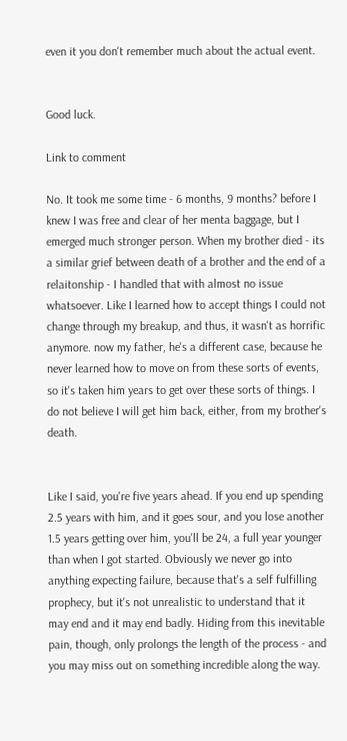even it you don't remember much about the actual event.


Good luck.

Link to comment

No. It took me some time - 6 months, 9 months? before I knew I was free and clear of her menta baggage, but I emerged much stronger person. When my brother died - its a similar grief between death of a brother and the end of a relaitonship - I handled that with almost no issue whatsoever. Like I learned how to accept things I could not change through my breakup, and thus, it wasn't as horrific anymore. now my father, he's a different case, because he never learned how to move on from these sorts of events, so it's taken him years to get over these sorts of things. I do not believe I will get him back, either, from my brother's death.


Like I said, you're five years ahead. If you end up spending 2.5 years with him, and it goes sour, and you lose another 1.5 years getting over him, you'll be 24, a full year younger than when I got started. Obviously we never go into anything expecting failure, because that's a self fulfilling prophecy, but it's not unrealistic to understand that it may end and it may end badly. Hiding from this inevitable pain, though, only prolongs the length of the process - and you may miss out on something incredible along the way.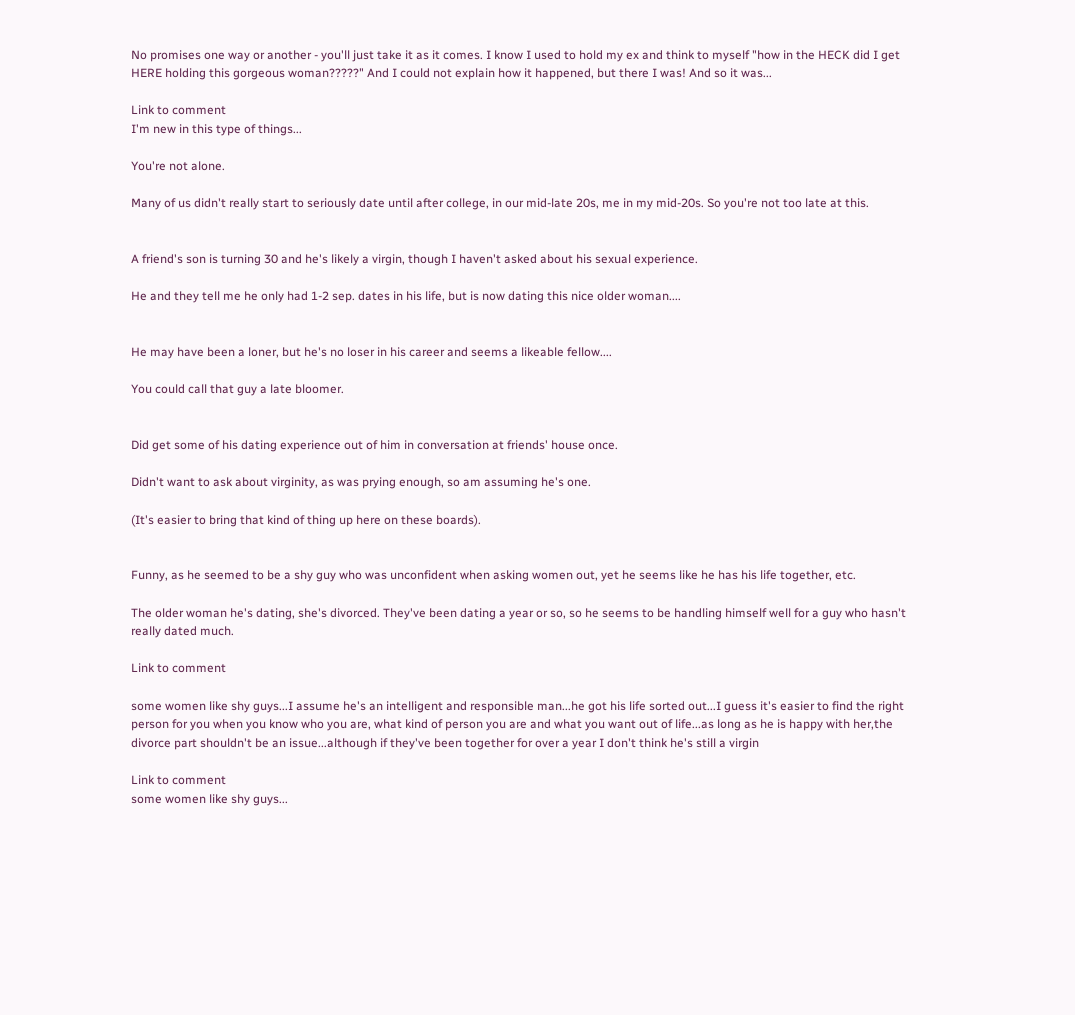No promises one way or another - you'll just take it as it comes. I know I used to hold my ex and think to myself "how in the HECK did I get HERE holding this gorgeous woman?????" And I could not explain how it happened, but there I was! And so it was...

Link to comment
I'm new in this type of things...

You're not alone.

Many of us didn't really start to seriously date until after college, in our mid-late 20s, me in my mid-20s. So you're not too late at this.


A friend's son is turning 30 and he's likely a virgin, though I haven't asked about his sexual experience.

He and they tell me he only had 1-2 sep. dates in his life, but is now dating this nice older woman....


He may have been a loner, but he's no loser in his career and seems a likeable fellow....

You could call that guy a late bloomer.


Did get some of his dating experience out of him in conversation at friends' house once.

Didn't want to ask about virginity, as was prying enough, so am assuming he's one.

(It's easier to bring that kind of thing up here on these boards).


Funny, as he seemed to be a shy guy who was unconfident when asking women out, yet he seems like he has his life together, etc.

The older woman he's dating, she's divorced. They've been dating a year or so, so he seems to be handling himself well for a guy who hasn't really dated much.

Link to comment

some women like shy guys...I assume he's an intelligent and responsible man...he got his life sorted out...I guess it's easier to find the right person for you when you know who you are, what kind of person you are and what you want out of life...as long as he is happy with her,the divorce part shouldn't be an issue...although if they've been together for over a year I don't think he's still a virgin

Link to comment
some women like shy guys...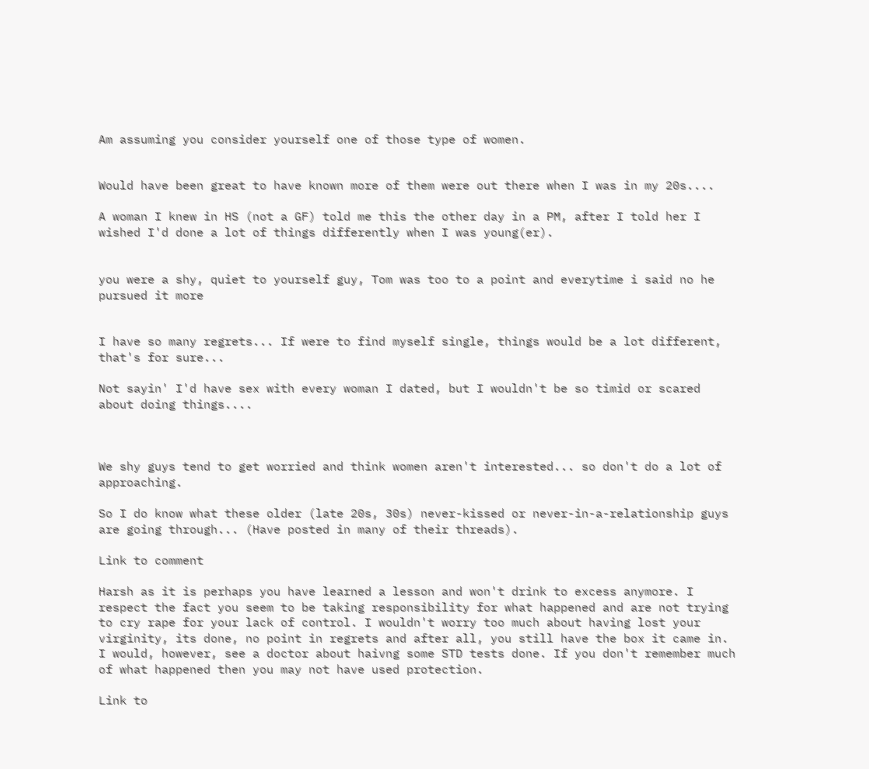Am assuming you consider yourself one of those type of women.


Would have been great to have known more of them were out there when I was in my 20s....

A woman I knew in HS (not a GF) told me this the other day in a PM, after I told her I wished I'd done a lot of things differently when I was young(er).


you were a shy, quiet to yourself guy, Tom was too to a point and everytime i said no he pursued it more


I have so many regrets... If were to find myself single, things would be a lot different, that's for sure...

Not sayin' I'd have sex with every woman I dated, but I wouldn't be so timid or scared about doing things....



We shy guys tend to get worried and think women aren't interested... so don't do a lot of approaching.

So I do know what these older (late 20s, 30s) never-kissed or never-in-a-relationship guys are going through... (Have posted in many of their threads).

Link to comment

Harsh as it is perhaps you have learned a lesson and won't drink to excess anymore. I respect the fact you seem to be taking responsibility for what happened and are not trying to cry rape for your lack of control. I wouldn't worry too much about having lost your virginity, its done, no point in regrets and after all, you still have the box it came in. I would, however, see a doctor about haivng some STD tests done. If you don't remember much of what happened then you may not have used protection.

Link to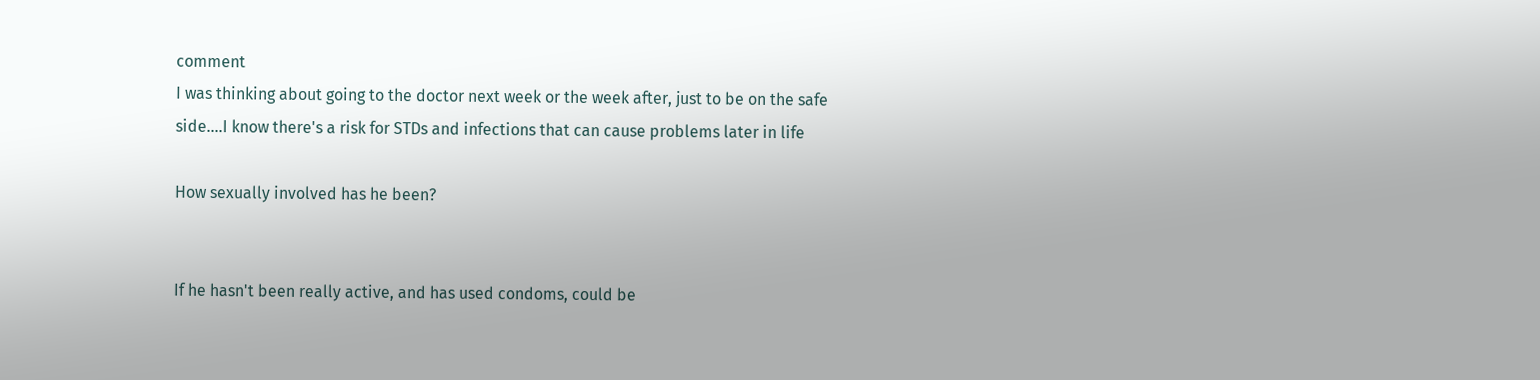comment
I was thinking about going to the doctor next week or the week after, just to be on the safe side....I know there's a risk for STDs and infections that can cause problems later in life

How sexually involved has he been?


If he hasn't been really active, and has used condoms, could be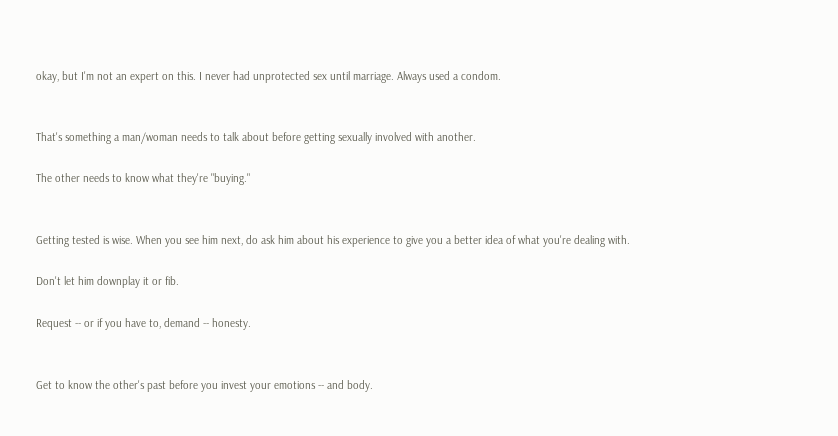okay, but I'm not an expert on this. I never had unprotected sex until marriage. Always used a condom.


That's something a man/woman needs to talk about before getting sexually involved with another.

The other needs to know what they're "buying."


Getting tested is wise. When you see him next, do ask him about his experience to give you a better idea of what you're dealing with.

Don't let him downplay it or fib.

Request -- or if you have to, demand -- honesty.


Get to know the other's past before you invest your emotions -- and body.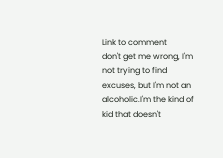Link to comment
don't get me wrong, I'm not trying to find excuses, but I'm not an alcoholic.I'm the kind of kid that doesn't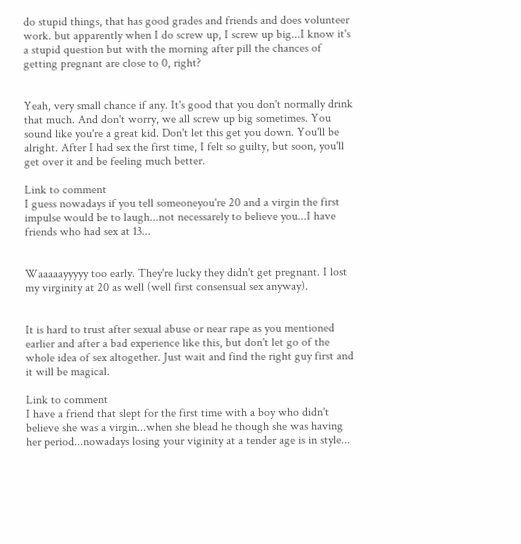do stupid things, that has good grades and friends and does volunteer work. but apparently when I do screw up, I screw up big...I know it's a stupid question but with the morning after pill the chances of getting pregnant are close to 0, right?


Yeah, very small chance if any. It's good that you don't normally drink that much. And don't worry, we all screw up big sometimes. You sound like you're a great kid. Don't let this get you down. You'll be alright. After I had sex the first time, I felt so guilty, but soon, you'll get over it and be feeling much better.

Link to comment
I guess nowadays if you tell someoneyou're 20 and a virgin the first impulse would be to laugh...not necessarely to believe you...I have friends who had sex at 13...


Waaaaayyyyy too early. They're lucky they didn't get pregnant. I lost my virginity at 20 as well (well first consensual sex anyway).


It is hard to trust after sexual abuse or near rape as you mentioned earlier and after a bad experience like this, but don't let go of the whole idea of sex altogether. Just wait and find the right guy first and it will be magical.

Link to comment
I have a friend that slept for the first time with a boy who didn't believe she was a virgin...when she blead he though she was having her period...nowadays losing your viginity at a tender age is in style...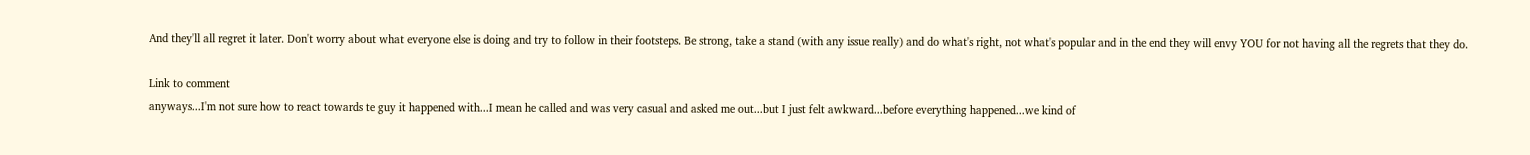And they'll all regret it later. Don't worry about what everyone else is doing and try to follow in their footsteps. Be strong, take a stand (with any issue really) and do what's right, not what's popular and in the end they will envy YOU for not having all the regrets that they do.

Link to comment
anyways...I'm not sure how to react towards te guy it happened with...I mean he called and was very casual and asked me out...but I just felt awkward...before everything happened...we kind of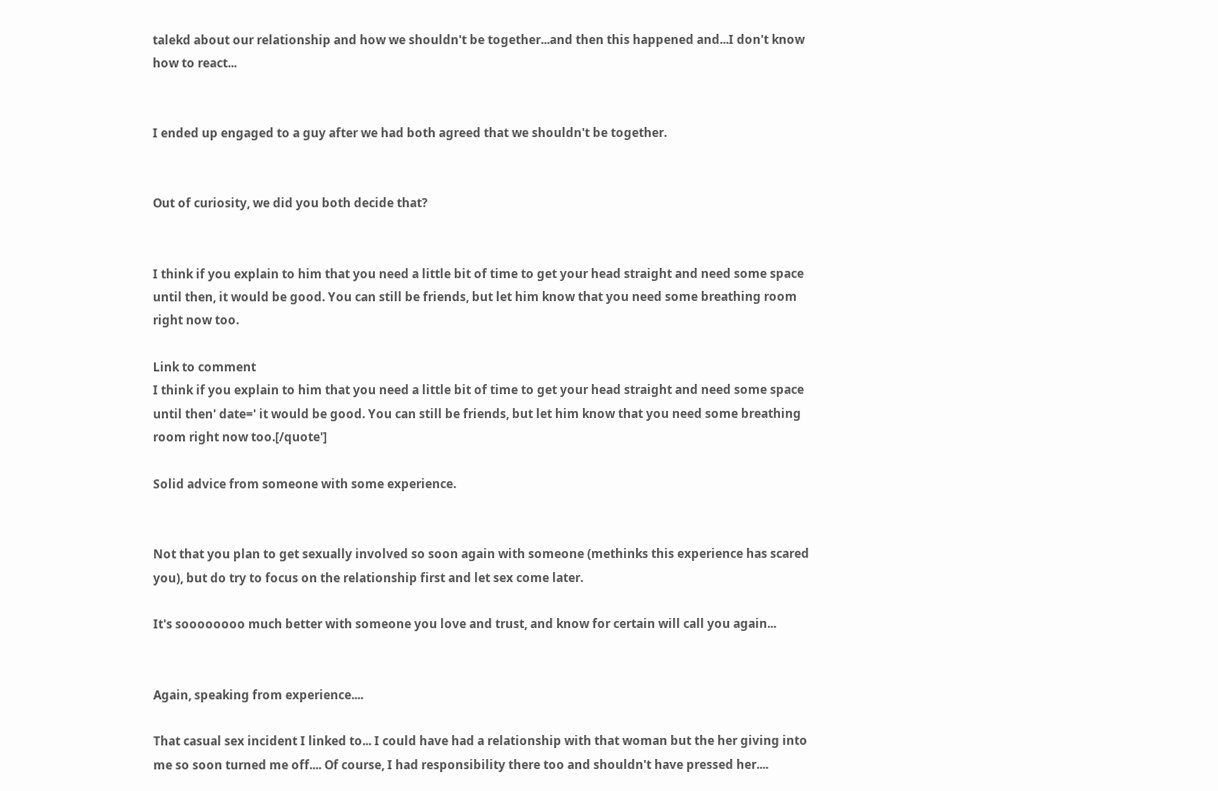talekd about our relationship and how we shouldn't be together...and then this happened and...I don't know how to react...


I ended up engaged to a guy after we had both agreed that we shouldn't be together.


Out of curiosity, we did you both decide that?


I think if you explain to him that you need a little bit of time to get your head straight and need some space until then, it would be good. You can still be friends, but let him know that you need some breathing room right now too.

Link to comment
I think if you explain to him that you need a little bit of time to get your head straight and need some space until then' date=' it would be good. You can still be friends, but let him know that you need some breathing room right now too.[/quote']

Solid advice from someone with some experience.


Not that you plan to get sexually involved so soon again with someone (methinks this experience has scared you), but do try to focus on the relationship first and let sex come later.

It's soooooooo much better with someone you love and trust, and know for certain will call you again...


Again, speaking from experience....

That casual sex incident I linked to... I could have had a relationship with that woman but the her giving into me so soon turned me off.... Of course, I had responsibility there too and shouldn't have pressed her....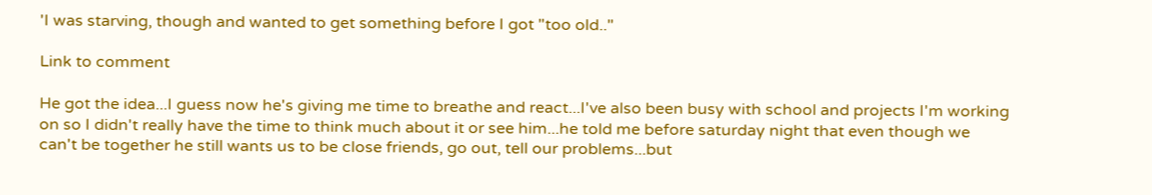'I was starving, though and wanted to get something before I got "too old.."

Link to comment

He got the idea...I guess now he's giving me time to breathe and react...I've also been busy with school and projects I'm working on so I didn't really have the time to think much about it or see him...he told me before saturday night that even though we can't be together he still wants us to be close friends, go out, tell our problems...but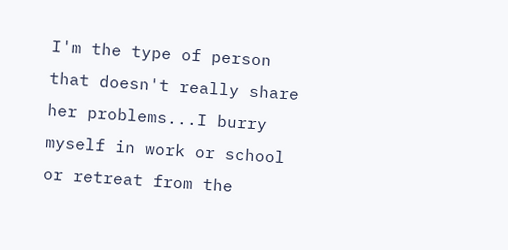I'm the type of person that doesn't really share her problems...I burry myself in work or school or retreat from the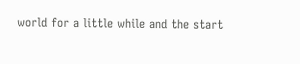world for a little while and the start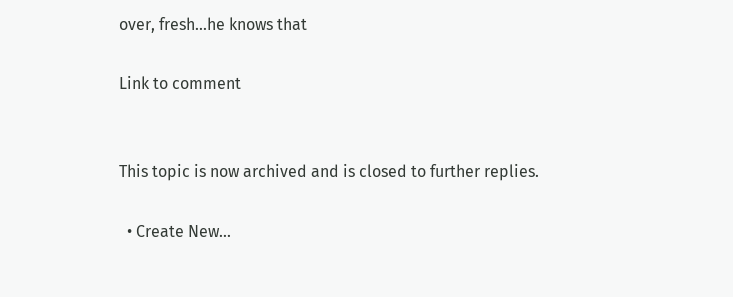over, fresh...he knows that

Link to comment


This topic is now archived and is closed to further replies.

  • Create New...